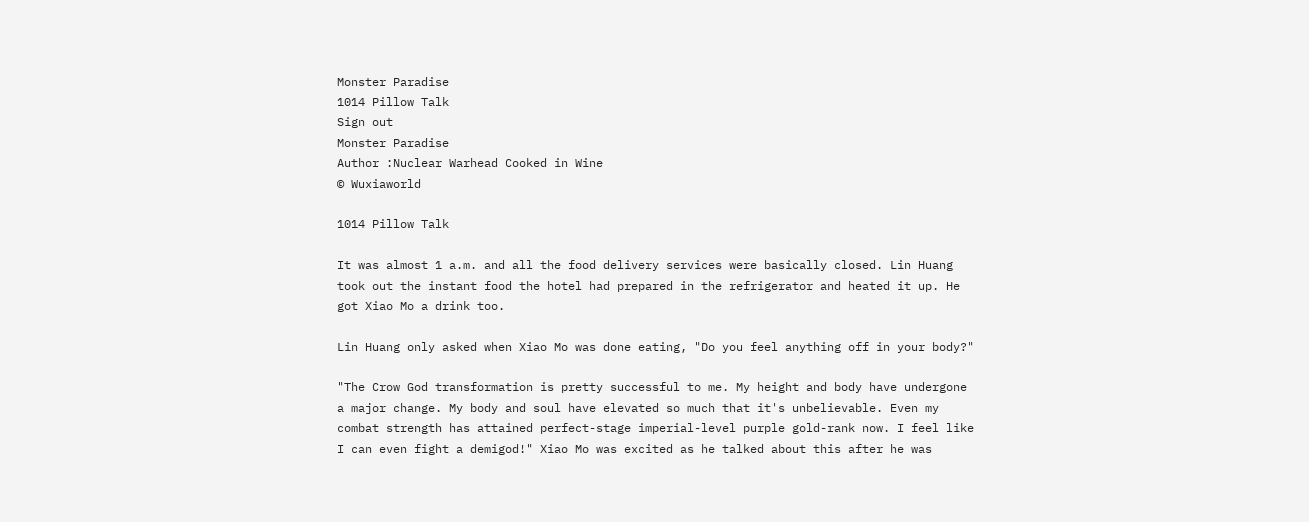Monster Paradise
1014 Pillow Talk
Sign out
Monster Paradise
Author :Nuclear Warhead Cooked in Wine
© Wuxiaworld

1014 Pillow Talk

It was almost 1 a.m. and all the food delivery services were basically closed. Lin Huang took out the instant food the hotel had prepared in the refrigerator and heated it up. He got Xiao Mo a drink too.

Lin Huang only asked when Xiao Mo was done eating, "Do you feel anything off in your body?"

"The Crow God transformation is pretty successful to me. My height and body have undergone a major change. My body and soul have elevated so much that it's unbelievable. Even my combat strength has attained perfect-stage imperial-level purple gold-rank now. I feel like I can even fight a demigod!" Xiao Mo was excited as he talked about this after he was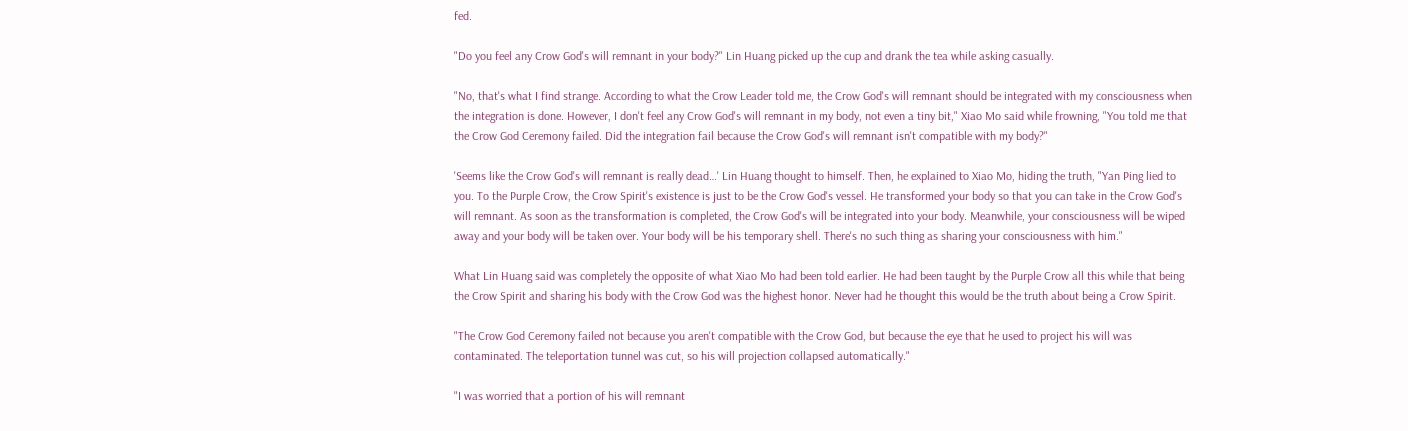fed.

"Do you feel any Crow God's will remnant in your body?" Lin Huang picked up the cup and drank the tea while asking casually.

"No, that's what I find strange. According to what the Crow Leader told me, the Crow God's will remnant should be integrated with my consciousness when the integration is done. However, I don't feel any Crow God's will remnant in my body, not even a tiny bit," Xiao Mo said while frowning, "You told me that the Crow God Ceremony failed. Did the integration fail because the Crow God's will remnant isn't compatible with my body?"

'Seems like the Crow God's will remnant is really dead…' Lin Huang thought to himself. Then, he explained to Xiao Mo, hiding the truth, "Yan Ping lied to you. To the Purple Crow, the Crow Spirit's existence is just to be the Crow God's vessel. He transformed your body so that you can take in the Crow God's will remnant. As soon as the transformation is completed, the Crow God's will be integrated into your body. Meanwhile, your consciousness will be wiped away and your body will be taken over. Your body will be his temporary shell. There's no such thing as sharing your consciousness with him."

What Lin Huang said was completely the opposite of what Xiao Mo had been told earlier. He had been taught by the Purple Crow all this while that being the Crow Spirit and sharing his body with the Crow God was the highest honor. Never had he thought this would be the truth about being a Crow Spirit.

"The Crow God Ceremony failed not because you aren't compatible with the Crow God, but because the eye that he used to project his will was contaminated. The teleportation tunnel was cut, so his will projection collapsed automatically."

"I was worried that a portion of his will remnant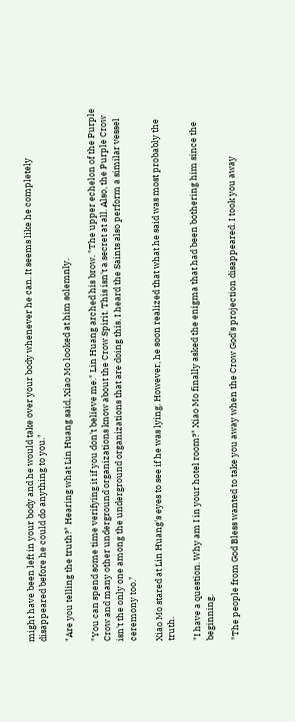might have been left in your body and he would take over your body whenever he can. It seems like he completely disappeared before he could do anything to you."

"Are you telling the truth?" Hearing what Lin Huang said, Xiao Mo looked at him solemnly.

"You can spend some time verifying it if you don't believe me." Lin Huang arched his brow. "The upper echelon of the Purple Crow and many other underground organizations know about the Crow Spirit. This isn't a secret at all. Also, the Purple Crow isn't the only one among the underground organizations that are doing this. I heard the Saints also perform a similar vessel ceremony too."

Xiao Mo stared at Lin Huang's eyes to see if he was lying. However, he soon realized that what he said was most probably the truth.

"I have a question. Why am I in your hotel room?" Xiao Mo finally asked the enigma that had been bothering him since the beginning.

"The people from God Bless wanted to take you away when the Crow God's projection disappeared. I took you away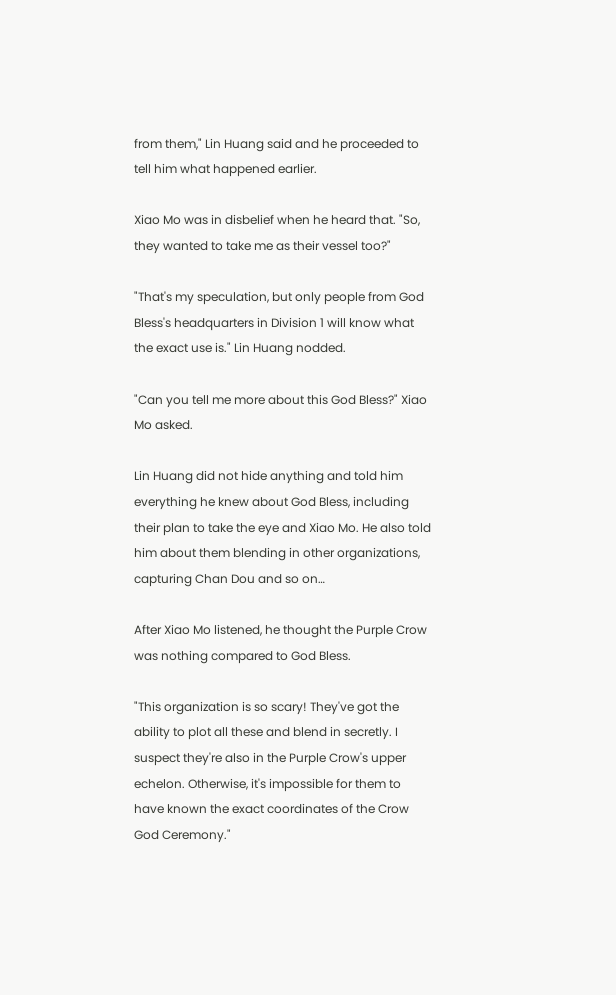from them," Lin Huang said and he proceeded to tell him what happened earlier.

Xiao Mo was in disbelief when he heard that. "So, they wanted to take me as their vessel too?"

"That's my speculation, but only people from God Bless's headquarters in Division 1 will know what the exact use is." Lin Huang nodded.

"Can you tell me more about this God Bless?" Xiao Mo asked.

Lin Huang did not hide anything and told him everything he knew about God Bless, including their plan to take the eye and Xiao Mo. He also told him about them blending in other organizations, capturing Chan Dou and so on…

After Xiao Mo listened, he thought the Purple Crow was nothing compared to God Bless.

"This organization is so scary! They've got the ability to plot all these and blend in secretly. I suspect they're also in the Purple Crow's upper echelon. Otherwise, it's impossible for them to have known the exact coordinates of the Crow God Ceremony."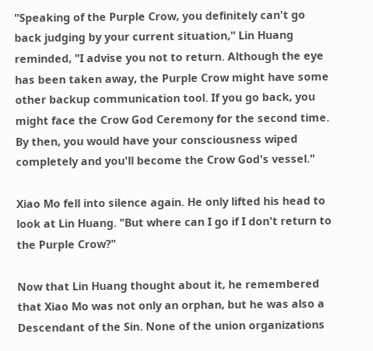"Speaking of the Purple Crow, you definitely can't go back judging by your current situation," Lin Huang reminded, "I advise you not to return. Although the eye has been taken away, the Purple Crow might have some other backup communication tool. If you go back, you might face the Crow God Ceremony for the second time. By then, you would have your consciousness wiped completely and you'll become the Crow God's vessel."

Xiao Mo fell into silence again. He only lifted his head to look at Lin Huang. "But where can I go if I don't return to the Purple Crow?"

Now that Lin Huang thought about it, he remembered that Xiao Mo was not only an orphan, but he was also a Descendant of the Sin. None of the union organizations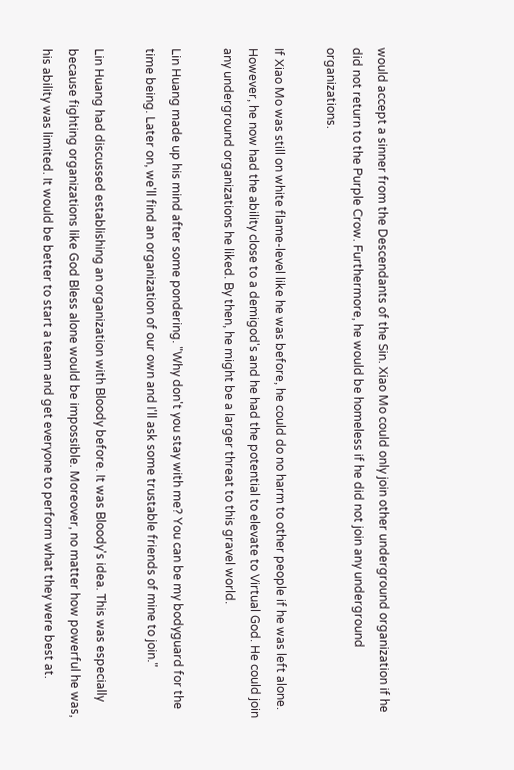would accept a sinner from the Descendants of the Sin. Xiao Mo could only join other underground organization if he did not return to the Purple Crow. Furthermore, he would be homeless if he did not join any underground organizations.

If Xiao Mo was still on white flame-level like he was before, he could do no harm to other people if he was left alone. However, he now had the ability close to a demigod's and he had the potential to elevate to Virtual God. He could join any underground organizations he liked. By then, he might be a larger threat to this gravel world.

Lin Huang made up his mind after some pondering. "Why don't you stay with me? You can be my bodyguard for the time being. Later on, we'll find an organization of our own and I'll ask some trustable friends of mine to join."

Lin Huang had discussed establishing an organization with Bloody before. It was Bloody's idea. This was especially because fighting organizations like God Bless alone would be impossible. Moreover, no matter how powerful he was, his ability was limited. It would be better to start a team and get everyone to perform what they were best at.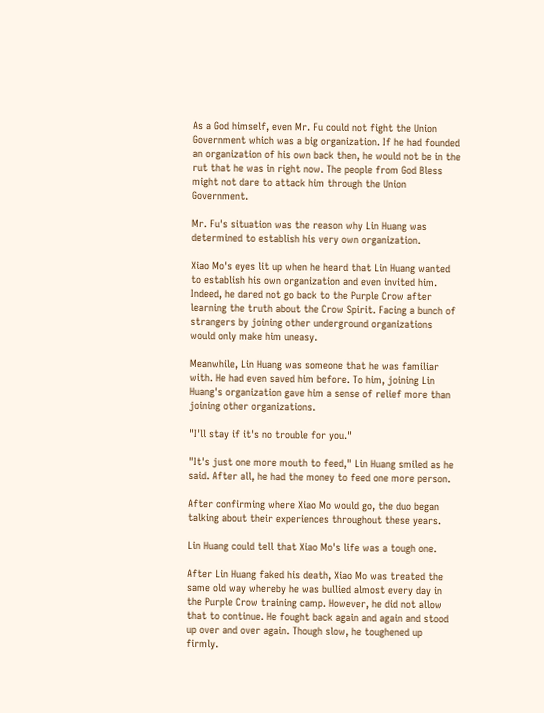As a God himself, even Mr. Fu could not fight the Union Government which was a big organization. If he had founded an organization of his own back then, he would not be in the rut that he was in right now. The people from God Bless might not dare to attack him through the Union Government.

Mr. Fu's situation was the reason why Lin Huang was determined to establish his very own organization.

Xiao Mo's eyes lit up when he heard that Lin Huang wanted to establish his own organization and even invited him. Indeed, he dared not go back to the Purple Crow after learning the truth about the Crow Spirit. Facing a bunch of strangers by joining other underground organizations would only make him uneasy.

Meanwhile, Lin Huang was someone that he was familiar with. He had even saved him before. To him, joining Lin Huang's organization gave him a sense of relief more than joining other organizations.

"I'll stay if it's no trouble for you."

"It's just one more mouth to feed," Lin Huang smiled as he said. After all, he had the money to feed one more person.

After confirming where Xiao Mo would go, the duo began talking about their experiences throughout these years.

Lin Huang could tell that Xiao Mo's life was a tough one.

After Lin Huang faked his death, Xiao Mo was treated the same old way whereby he was bullied almost every day in the Purple Crow training camp. However, he did not allow that to continue. He fought back again and again and stood up over and over again. Though slow, he toughened up firmly.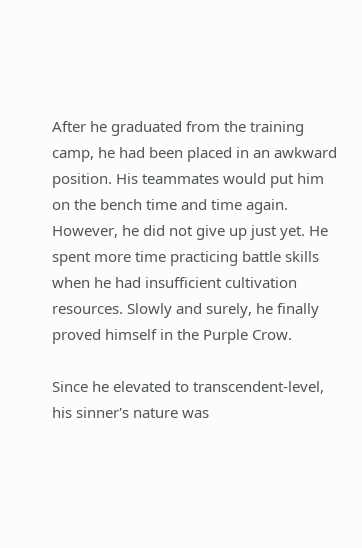After he graduated from the training camp, he had been placed in an awkward position. His teammates would put him on the bench time and time again. However, he did not give up just yet. He spent more time practicing battle skills when he had insufficient cultivation resources. Slowly and surely, he finally proved himself in the Purple Crow.

Since he elevated to transcendent-level, his sinner's nature was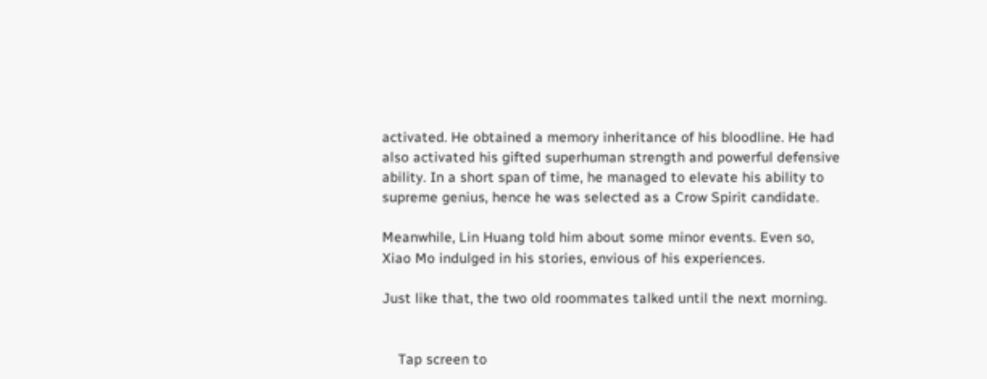activated. He obtained a memory inheritance of his bloodline. He had also activated his gifted superhuman strength and powerful defensive ability. In a short span of time, he managed to elevate his ability to supreme genius, hence he was selected as a Crow Spirit candidate.

Meanwhile, Lin Huang told him about some minor events. Even so, Xiao Mo indulged in his stories, envious of his experiences.

Just like that, the two old roommates talked until the next morning.


    Tap screen to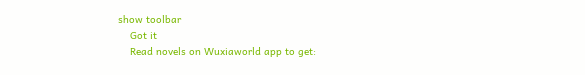show toolbar
    Got it
    Read novels on Wuxiaworld app to get: